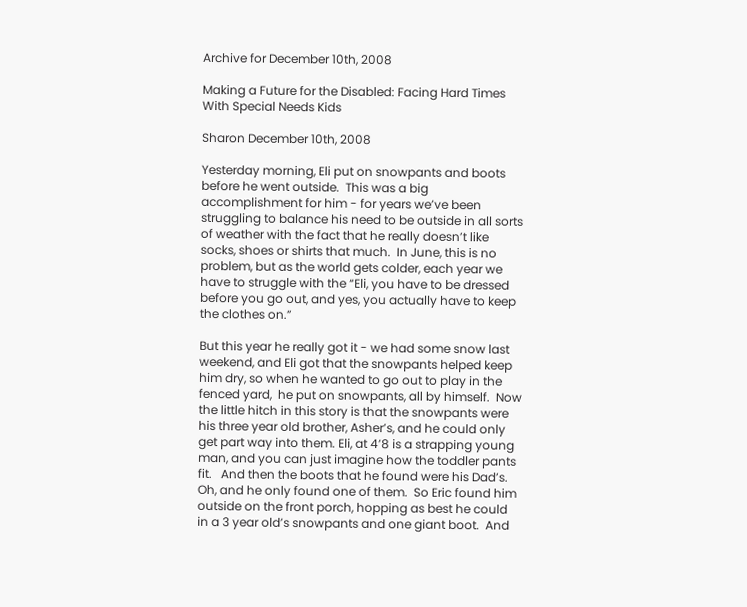Archive for December 10th, 2008

Making a Future for the Disabled: Facing Hard Times With Special Needs Kids

Sharon December 10th, 2008

Yesterday morning, Eli put on snowpants and boots before he went outside.  This was a big accomplishment for him - for years we’ve been struggling to balance his need to be outside in all sorts of weather with the fact that he really doesn’t like socks, shoes or shirts that much.  In June, this is no problem, but as the world gets colder, each year we have to struggle with the “Eli, you have to be dressed before you go out, and yes, you actually have to keep the clothes on.”

But this year he really got it - we had some snow last weekend, and Eli got that the snowpants helped keep him dry, so when he wanted to go out to play in the fenced yard,  he put on snowpants, all by himself.  Now the little hitch in this story is that the snowpants were his three year old brother, Asher’s, and he could only get part way into them. Eli, at 4’8 is a strapping young man, and you can just imagine how the toddler pants fit.   And then the boots that he found were his Dad’s.  Oh, and he only found one of them.  So Eric found him outside on the front porch, hopping as best he could in a 3 year old’s snowpants and one giant boot.  And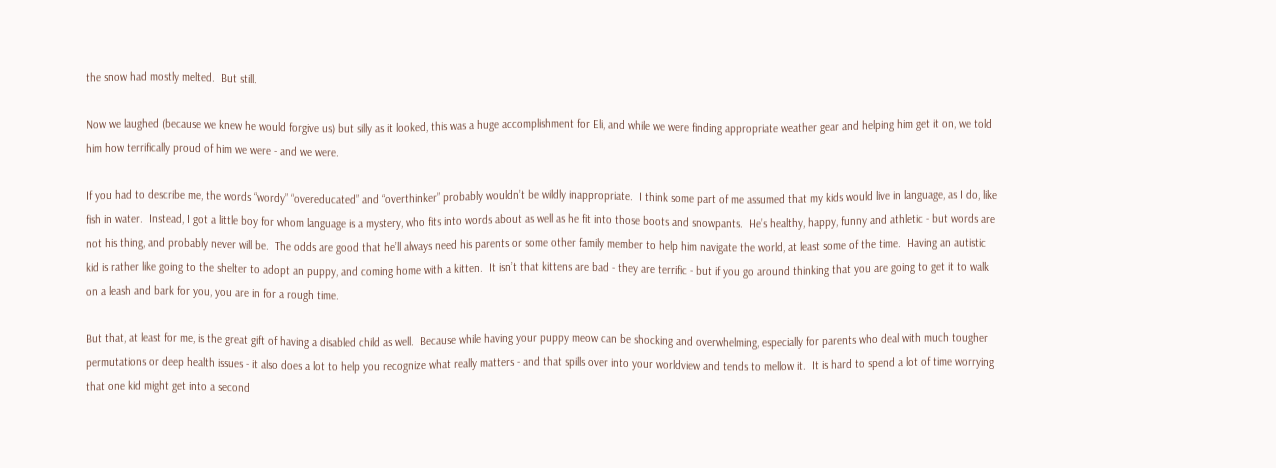the snow had mostly melted.  But still.

Now we laughed (because we knew he would forgive us) but silly as it looked, this was a huge accomplishment for Eli, and while we were finding appropriate weather gear and helping him get it on, we told him how terrifically proud of him we were - and we were.

If you had to describe me, the words “wordy” “overeducated” and “overthinker” probably wouldn’t be wildly inappropriate.  I think some part of me assumed that my kids would live in language, as I do, like fish in water.  Instead, I got a little boy for whom language is a mystery, who fits into words about as well as he fit into those boots and snowpants.  He’s healthy, happy, funny and athletic - but words are not his thing, and probably never will be.  The odds are good that he’ll always need his parents or some other family member to help him navigate the world, at least some of the time.  Having an autistic kid is rather like going to the shelter to adopt an puppy, and coming home with a kitten.  It isn’t that kittens are bad - they are terrific - but if you go around thinking that you are going to get it to walk on a leash and bark for you, you are in for a rough time.

But that, at least for me, is the great gift of having a disabled child as well.  Because while having your puppy meow can be shocking and overwhelming, especially for parents who deal with much tougher permutations or deep health issues - it also does a lot to help you recognize what really matters - and that spills over into your worldview and tends to mellow it.  It is hard to spend a lot of time worrying that one kid might get into a second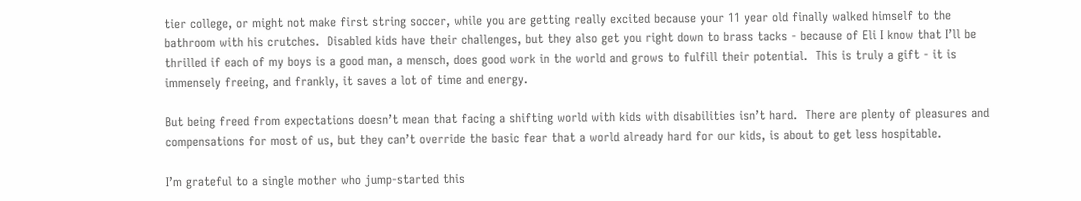tier college, or might not make first string soccer, while you are getting really excited because your 11 year old finally walked himself to the bathroom with his crutches.  Disabled kids have their challenges, but they also get you right down to brass tacks - because of Eli I know that I’ll be thrilled if each of my boys is a good man, a mensch, does good work in the world and grows to fulfill their potential.  This is truly a gift - it is immensely freeing, and frankly, it saves a lot of time and energy.

But being freed from expectations doesn’t mean that facing a shifting world with kids with disabilities isn’t hard.  There are plenty of pleasures and compensations for most of us, but they can’t override the basic fear that a world already hard for our kids, is about to get less hospitable.

I’m grateful to a single mother who jump-started this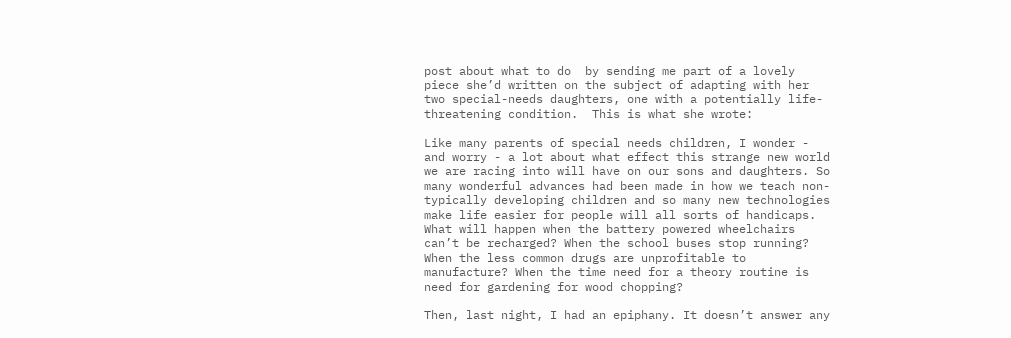post about what to do  by sending me part of a lovely piece she’d written on the subject of adapting with her two special-needs daughters, one with a potentially life-threatening condition.  This is what she wrote:

Like many parents of special needs children, I wonder - and worry - a lot about what effect this strange new world we are racing into will have on our sons and daughters. So many wonderful advances had been made in how we teach non-typically developing children and so many new technologies make life easier for people will all sorts of handicaps. What will happen when the battery powered wheelchairs can’t be recharged? When the school buses stop running? When the less common drugs are unprofitable to manufacture? When the time need for a theory routine is need for gardening for wood chopping?

Then, last night, I had an epiphany. It doesn’t answer any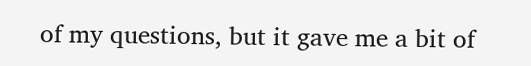of my questions, but it gave me a bit of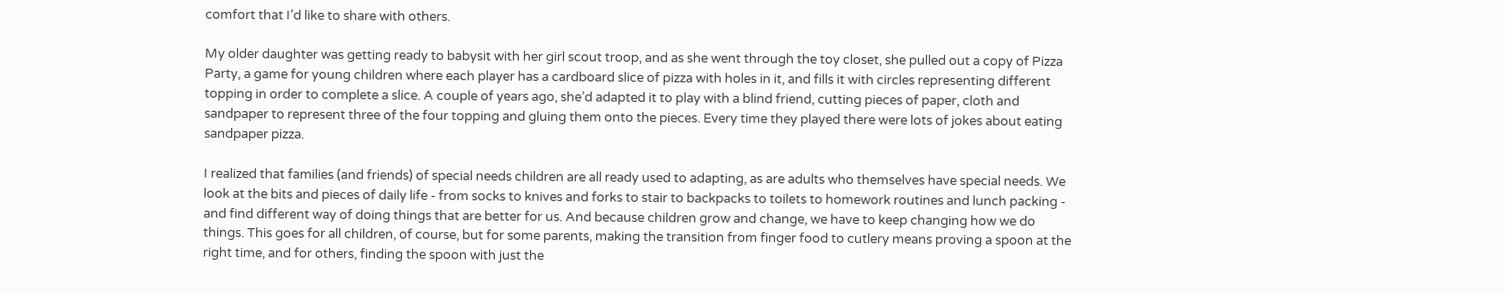comfort that I’d like to share with others.

My older daughter was getting ready to babysit with her girl scout troop, and as she went through the toy closet, she pulled out a copy of Pizza Party, a game for young children where each player has a cardboard slice of pizza with holes in it, and fills it with circles representing different topping in order to complete a slice. A couple of years ago, she’d adapted it to play with a blind friend, cutting pieces of paper, cloth and sandpaper to represent three of the four topping and gluing them onto the pieces. Every time they played there were lots of jokes about eating sandpaper pizza.

I realized that families (and friends) of special needs children are all ready used to adapting, as are adults who themselves have special needs. We look at the bits and pieces of daily life - from socks to knives and forks to stair to backpacks to toilets to homework routines and lunch packing - and find different way of doing things that are better for us. And because children grow and change, we have to keep changing how we do things. This goes for all children, of course, but for some parents, making the transition from finger food to cutlery means proving a spoon at the right time, and for others, finding the spoon with just the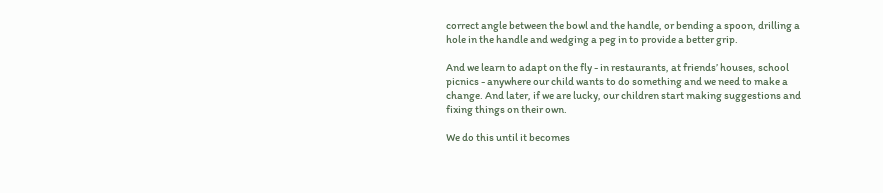correct angle between the bowl and the handle, or bending a spoon, drilling a hole in the handle and wedging a peg in to provide a better grip.

And we learn to adapt on the fly - in restaurants, at friends’ houses, school picnics - anywhere our child wants to do something and we need to make a change. And later, if we are lucky, our children start making suggestions and fixing things on their own.

We do this until it becomes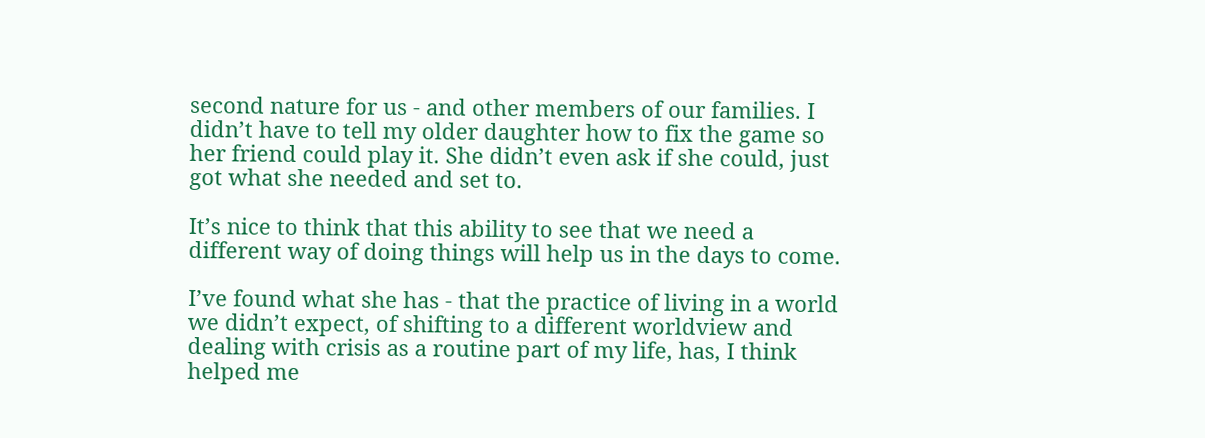second nature for us - and other members of our families. I didn’t have to tell my older daughter how to fix the game so her friend could play it. She didn’t even ask if she could, just got what she needed and set to.

It’s nice to think that this ability to see that we need a different way of doing things will help us in the days to come.

I’ve found what she has - that the practice of living in a world we didn’t expect, of shifting to a different worldview and dealing with crisis as a routine part of my life, has, I think helped me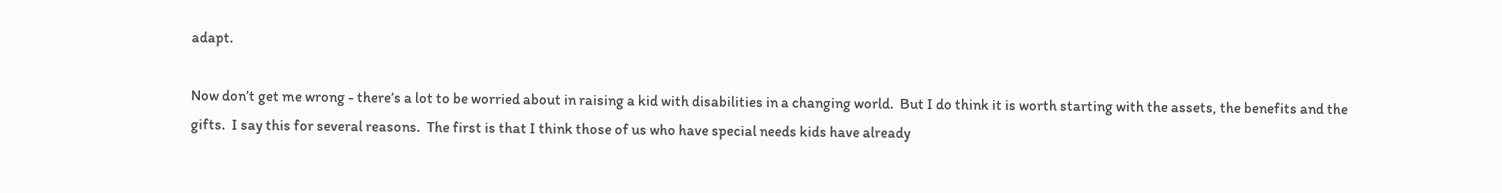adapt.

Now don’t get me wrong - there’s a lot to be worried about in raising a kid with disabilities in a changing world.  But I do think it is worth starting with the assets, the benefits and the gifts.  I say this for several reasons.  The first is that I think those of us who have special needs kids have already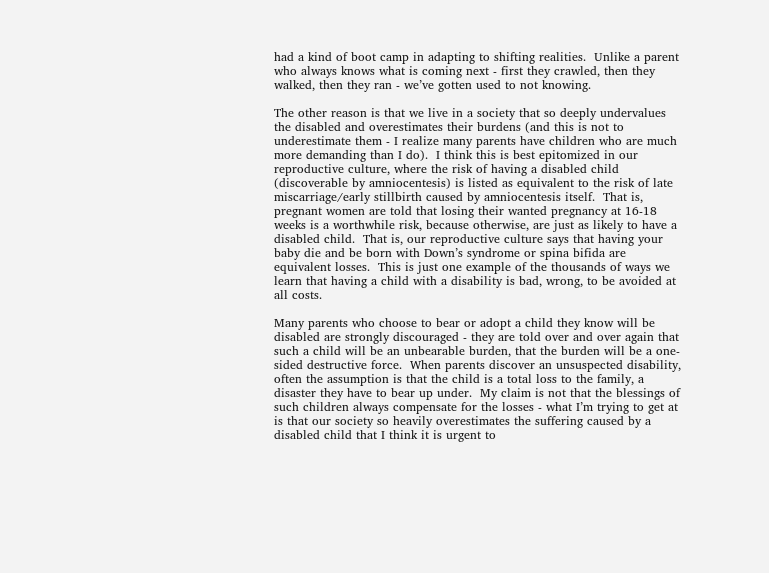had a kind of boot camp in adapting to shifting realities.  Unlike a parent who always knows what is coming next - first they crawled, then they walked, then they ran - we’ve gotten used to not knowing.

The other reason is that we live in a society that so deeply undervalues the disabled and overestimates their burdens (and this is not to underestimate them - I realize many parents have children who are much more demanding than I do).  I think this is best epitomized in our reproductive culture, where the risk of having a disabled child (discoverable by amniocentesis) is listed as equivalent to the risk of late miscarriage/early stillbirth caused by amniocentesis itself.  That is, pregnant women are told that losing their wanted pregnancy at 16-18 weeks is a worthwhile risk, because otherwise, are just as likely to have a disabled child.  That is, our reproductive culture says that having your baby die and be born with Down’s syndrome or spina bifida are equivalent losses.  This is just one example of the thousands of ways we learn that having a child with a disability is bad, wrong, to be avoided at all costs.

Many parents who choose to bear or adopt a child they know will be disabled are strongly discouraged - they are told over and over again that such a child will be an unbearable burden, that the burden will be a one-sided destructive force.  When parents discover an unsuspected disability, often the assumption is that the child is a total loss to the family, a disaster they have to bear up under.  My claim is not that the blessings of such children always compensate for the losses - what I’m trying to get at is that our society so heavily overestimates the suffering caused by a disabled child that I think it is urgent to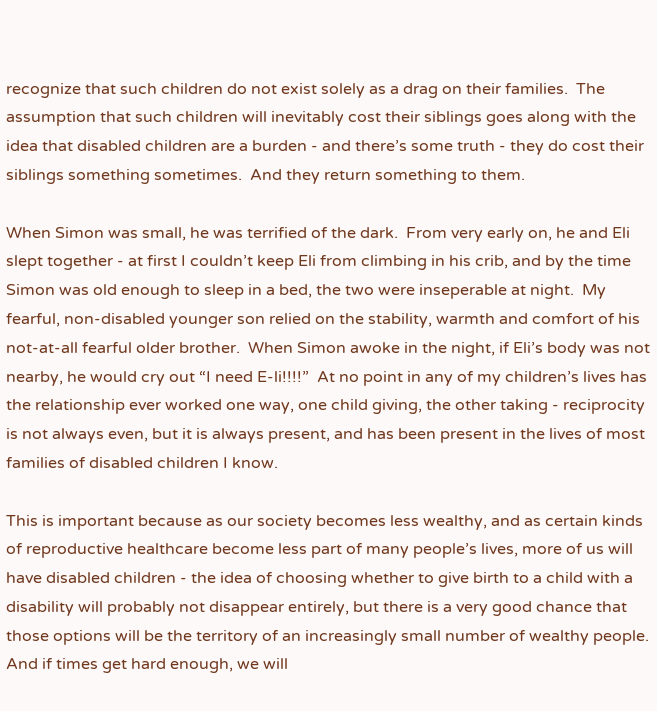recognize that such children do not exist solely as a drag on their families.  The assumption that such children will inevitably cost their siblings goes along with the idea that disabled children are a burden - and there’s some truth - they do cost their siblings something sometimes.  And they return something to them.

When Simon was small, he was terrified of the dark.  From very early on, he and Eli slept together - at first I couldn’t keep Eli from climbing in his crib, and by the time Simon was old enough to sleep in a bed, the two were inseperable at night.  My fearful, non-disabled younger son relied on the stability, warmth and comfort of his not-at-all fearful older brother.  When Simon awoke in the night, if Eli’s body was not nearby, he would cry out “I need E-li!!!!”  At no point in any of my children’s lives has the relationship ever worked one way, one child giving, the other taking - reciprocity is not always even, but it is always present, and has been present in the lives of most families of disabled children I know.

This is important because as our society becomes less wealthy, and as certain kinds of reproductive healthcare become less part of many people’s lives, more of us will have disabled children - the idea of choosing whether to give birth to a child with a disability will probably not disappear entirely, but there is a very good chance that those options will be the territory of an increasingly small number of wealthy people.  And if times get hard enough, we will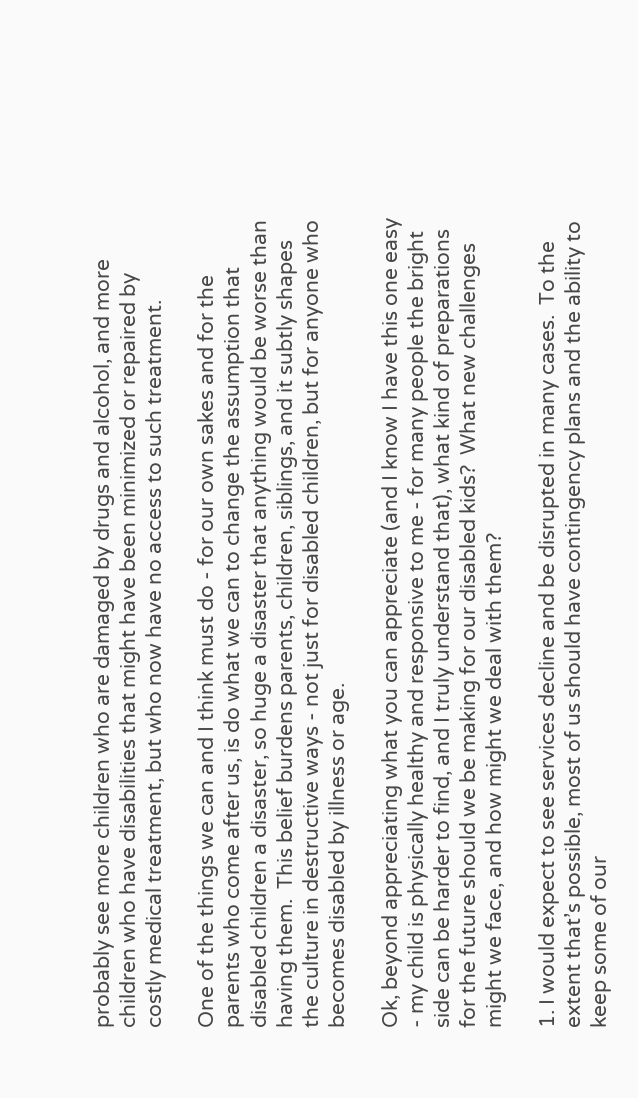probably see more children who are damaged by drugs and alcohol, and more children who have disabilities that might have been minimized or repaired by costly medical treatment, but who now have no access to such treatment.

One of the things we can and I think must do - for our own sakes and for the parents who come after us, is do what we can to change the assumption that disabled children a disaster, so huge a disaster that anything would be worse than having them.  This belief burdens parents, children, siblings, and it subtly shapes the culture in destructive ways - not just for disabled children, but for anyone who becomes disabled by illness or age.

Ok, beyond appreciating what you can appreciate (and I know I have this one easy - my child is physically healthy and responsive to me - for many people the bright side can be harder to find, and I truly understand that), what kind of preparations for the future should we be making for our disabled kids?  What new challenges might we face, and how might we deal with them?

1. I would expect to see services decline and be disrupted in many cases.  To the extent that’s possible, most of us should have contingency plans and the ability to keep some of our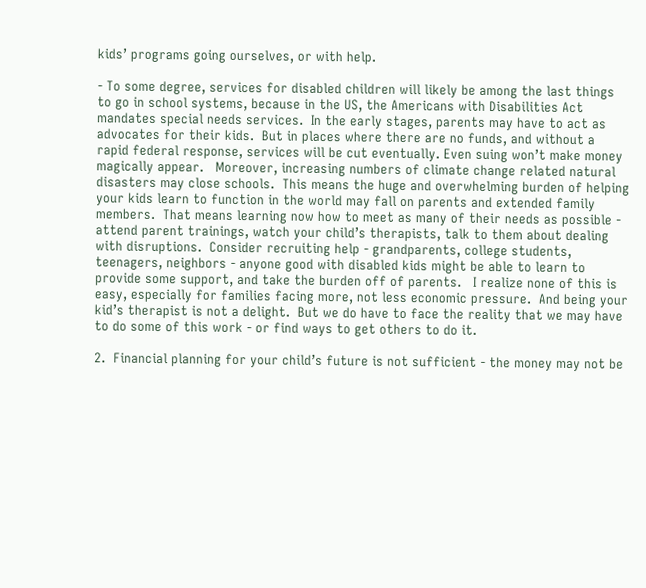kids’ programs going ourselves, or with help.

- To some degree, services for disabled children will likely be among the last things to go in school systems, because in the US, the Americans with Disabilities Act mandates special needs services.  In the early stages, parents may have to act as advocates for their kids.  But in places where there are no funds, and without a rapid federal response, services will be cut eventually. Even suing won’t make money magically appear.   Moreover, increasing numbers of climate change related natural disasters may close schools.  This means the huge and overwhelming burden of helping your kids learn to function in the world may fall on parents and extended family members.  That means learning now how to meet as many of their needs as possible - attend parent trainings, watch your child’s therapists, talk to them about dealing with disruptions.  Consider recruiting help - grandparents, college students, teenagers, neighbors - anyone good with disabled kids might be able to learn to provide some support, and take the burden off of parents.   I realize none of this is easy, especially for families facing more, not less economic pressure.  And being your kid’s therapist is not a delight.  But we do have to face the reality that we may have to do some of this work - or find ways to get others to do it.

2.  Financial planning for your child’s future is not sufficient - the money may not be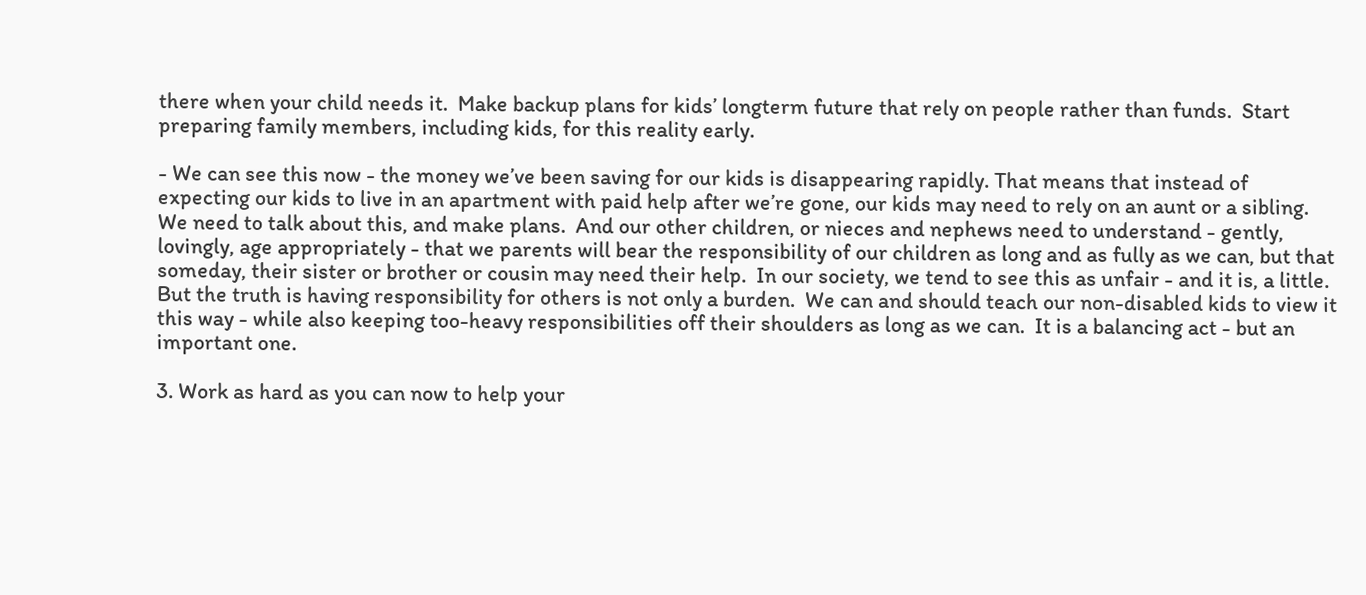there when your child needs it.  Make backup plans for kids’ longterm future that rely on people rather than funds.  Start preparing family members, including kids, for this reality early.

- We can see this now - the money we’ve been saving for our kids is disappearing rapidly. That means that instead of expecting our kids to live in an apartment with paid help after we’re gone, our kids may need to rely on an aunt or a sibling.  We need to talk about this, and make plans.  And our other children, or nieces and nephews need to understand - gently, lovingly, age appropriately - that we parents will bear the responsibility of our children as long and as fully as we can, but that someday, their sister or brother or cousin may need their help.  In our society, we tend to see this as unfair - and it is, a little.  But the truth is having responsibility for others is not only a burden.  We can and should teach our non-disabled kids to view it this way - while also keeping too-heavy responsibilities off their shoulders as long as we can.  It is a balancing act - but an important one.

3. Work as hard as you can now to help your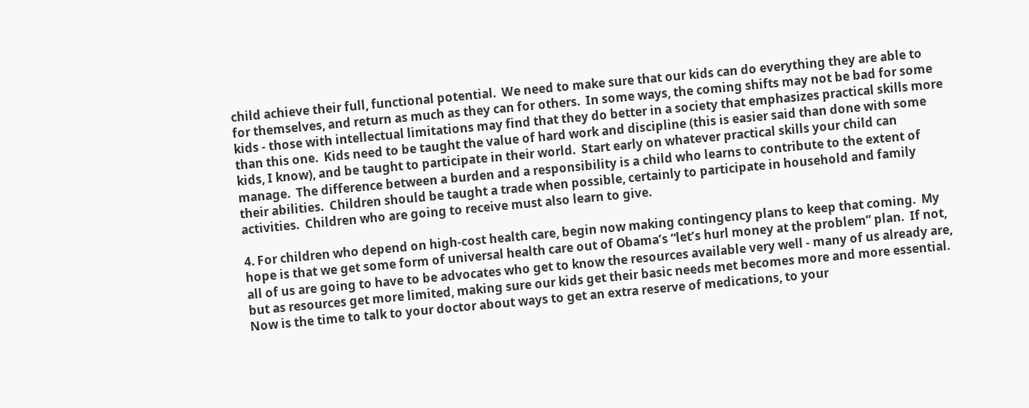child achieve their full, functional potential.  We need to make sure that our kids can do everything they are able to for themselves, and return as much as they can for others.  In some ways, the coming shifts may not be bad for some kids - those with intellectual limitations may find that they do better in a society that emphasizes practical skills more than this one.  Kids need to be taught the value of hard work and discipline (this is easier said than done with some kids, I know), and be taught to participate in their world.  Start early on whatever practical skills your child can manage.  The difference between a burden and a responsibility is a child who learns to contribute to the extent of their abilities.  Children should be taught a trade when possible, certainly to participate in household and family activities.  Children who are going to receive must also learn to give.

4. For children who depend on high-cost health care, begin now making contingency plans to keep that coming.  My hope is that we get some form of universal health care out of Obama’s “let’s hurl money at the problem” plan.  If not, all of us are going to have to be advocates who get to know the resources available very well - many of us already are, but as resources get more limited, making sure our kids get their basic needs met becomes more and more essential. Now is the time to talk to your doctor about ways to get an extra reserve of medications, to your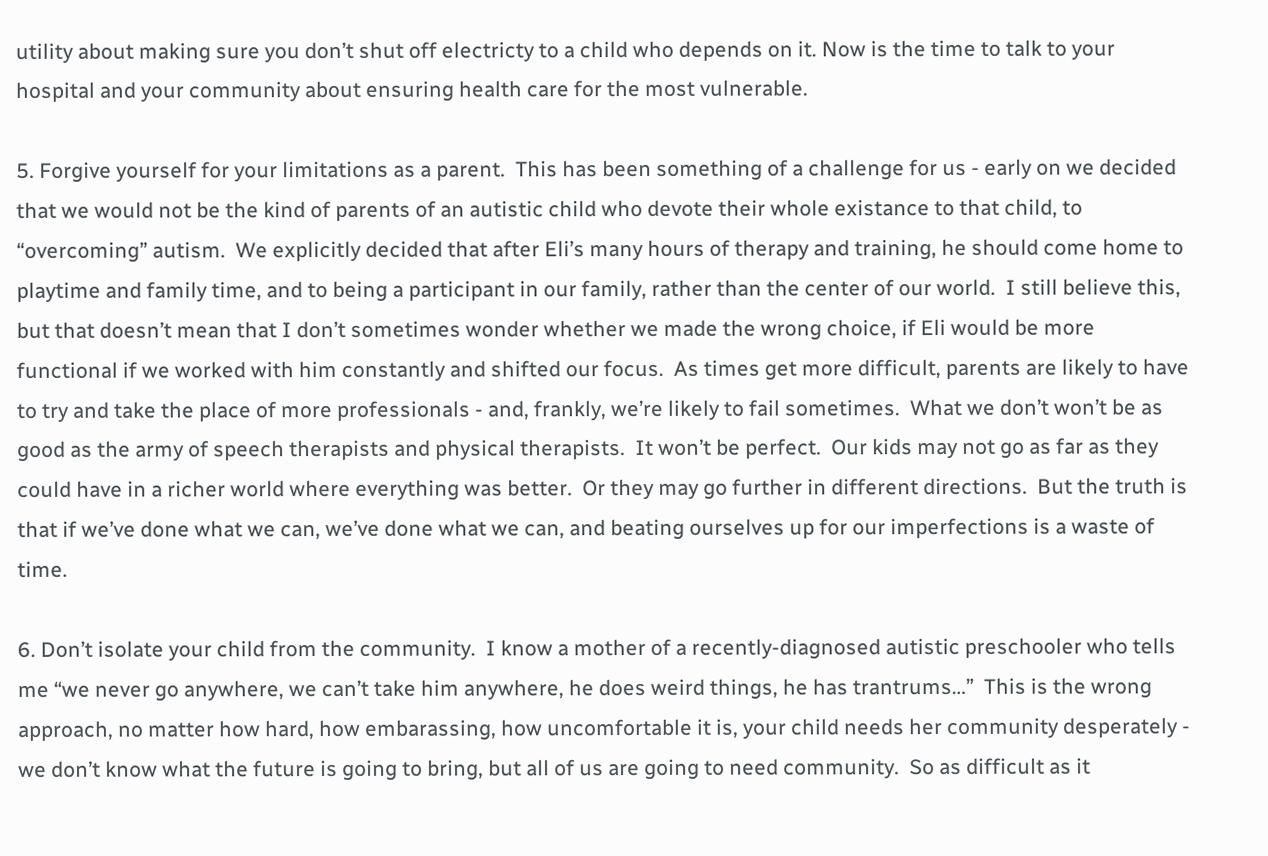utility about making sure you don’t shut off electricty to a child who depends on it. Now is the time to talk to your hospital and your community about ensuring health care for the most vulnerable.

5. Forgive yourself for your limitations as a parent.  This has been something of a challenge for us - early on we decided that we would not be the kind of parents of an autistic child who devote their whole existance to that child, to “overcoming” autism.  We explicitly decided that after Eli’s many hours of therapy and training, he should come home to playtime and family time, and to being a participant in our family, rather than the center of our world.  I still believe this, but that doesn’t mean that I don’t sometimes wonder whether we made the wrong choice, if Eli would be more functional if we worked with him constantly and shifted our focus.  As times get more difficult, parents are likely to have to try and take the place of more professionals - and, frankly, we’re likely to fail sometimes.  What we don’t won’t be as good as the army of speech therapists and physical therapists.  It won’t be perfect.  Our kids may not go as far as they could have in a richer world where everything was better.  Or they may go further in different directions.  But the truth is that if we’ve done what we can, we’ve done what we can, and beating ourselves up for our imperfections is a waste of time.

6. Don’t isolate your child from the community.  I know a mother of a recently-diagnosed autistic preschooler who tells me “we never go anywhere, we can’t take him anywhere, he does weird things, he has trantrums…”  This is the wrong approach, no matter how hard, how embarassing, how uncomfortable it is, your child needs her community desperately - we don’t know what the future is going to bring, but all of us are going to need community.  So as difficult as it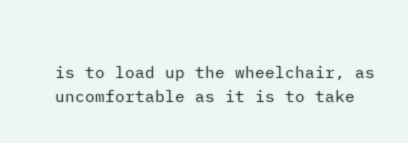is to load up the wheelchair, as uncomfortable as it is to take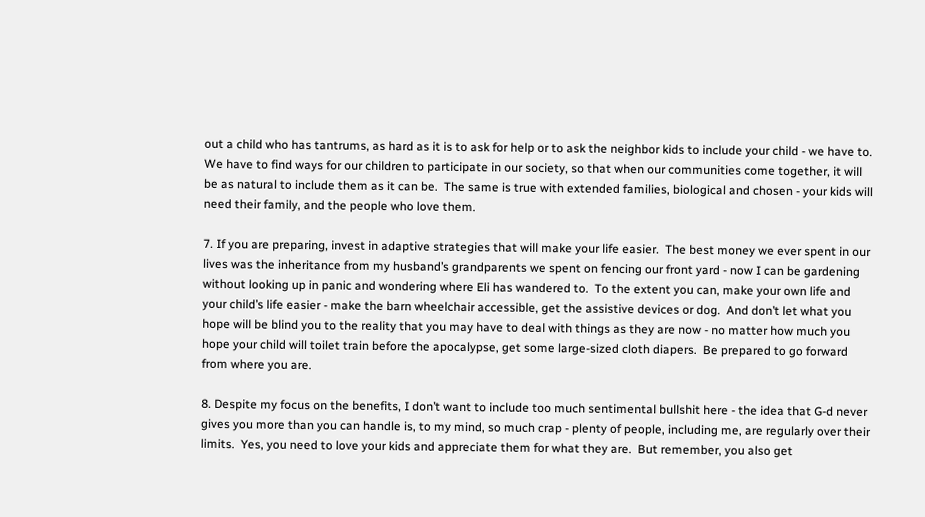out a child who has tantrums, as hard as it is to ask for help or to ask the neighbor kids to include your child - we have to.  We have to find ways for our children to participate in our society, so that when our communities come together, it will be as natural to include them as it can be.  The same is true with extended families, biological and chosen - your kids will need their family, and the people who love them.

7. If you are preparing, invest in adaptive strategies that will make your life easier.  The best money we ever spent in our lives was the inheritance from my husband’s grandparents we spent on fencing our front yard - now I can be gardening without looking up in panic and wondering where Eli has wandered to.  To the extent you can, make your own life and your child’s life easier - make the barn wheelchair accessible, get the assistive devices or dog.  And don’t let what you hope will be blind you to the reality that you may have to deal with things as they are now - no matter how much you hope your child will toilet train before the apocalypse, get some large-sized cloth diapers.  Be prepared to go forward from where you are.

8. Despite my focus on the benefits, I don’t want to include too much sentimental bullshit here - the idea that G-d never gives you more than you can handle is, to my mind, so much crap - plenty of people, including me, are regularly over their limits.  Yes, you need to love your kids and appreciate them for what they are.  But remember, you also get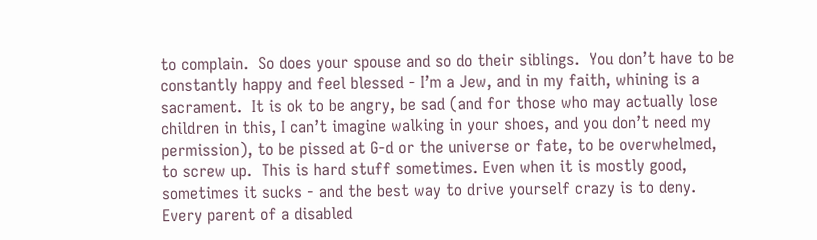to complain.  So does your spouse and so do their siblings.  You don’t have to be constantly happy and feel blessed - I’m a Jew, and in my faith, whining is a sacrament.  It is ok to be angry, be sad (and for those who may actually lose children in this, I can’t imagine walking in your shoes, and you don’t need my permission), to be pissed at G-d or the universe or fate, to be overwhelmed, to screw up.  This is hard stuff sometimes. Even when it is mostly good, sometimes it sucks - and the best way to drive yourself crazy is to deny.  Every parent of a disabled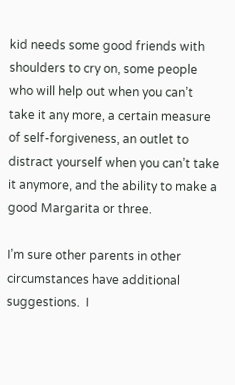kid needs some good friends with shoulders to cry on, some people who will help out when you can’t take it any more, a certain measure of self-forgiveness, an outlet to distract yourself when you can’t take it anymore, and the ability to make a good Margarita or three.

I’m sure other parents in other circumstances have additional suggestions.  I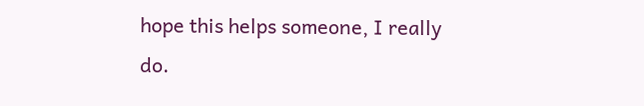hope this helps someone, I really do.